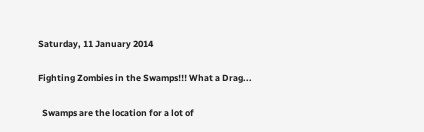Saturday, 11 January 2014

Fighting Zombies in the Swamps!!! What a Drag...

  Swamps are the location for a lot of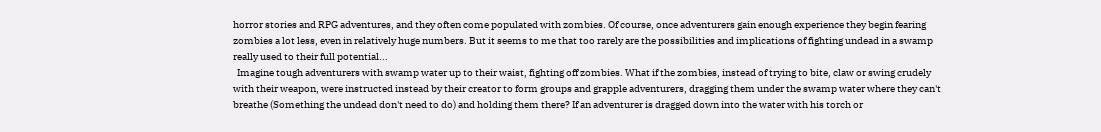horror stories and RPG adventures, and they often come populated with zombies. Of course, once adventurers gain enough experience they begin fearing zombies a lot less, even in relatively huge numbers. But it seems to me that too rarely are the possibilities and implications of fighting undead in a swamp really used to their full potential...
  Imagine tough adventurers with swamp water up to their waist, fighting off zombies. What if the zombies, instead of trying to bite, claw or swing crudely with their weapon, were instructed instead by their creator to form groups and grapple adventurers, dragging them under the swamp water where they can't breathe (Something the undead don't need to do) and holding them there? If an adventurer is dragged down into the water with his torch or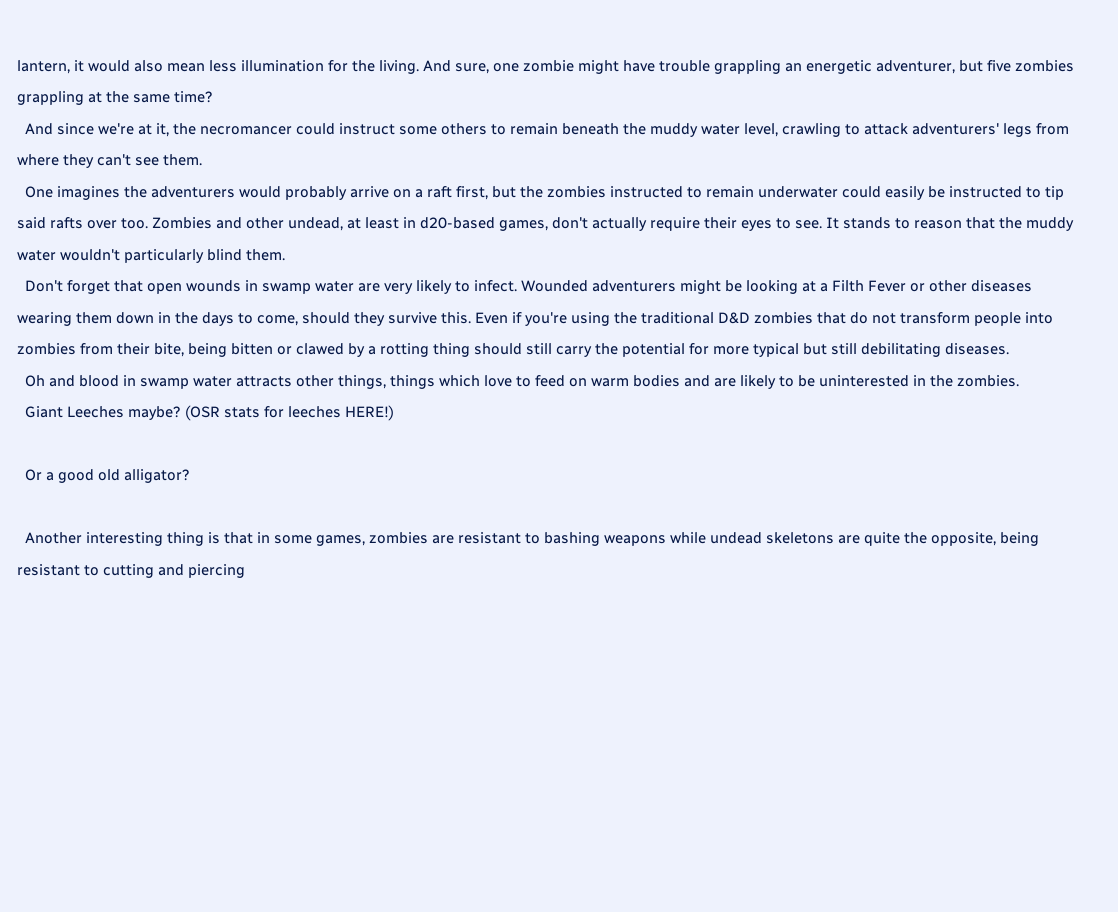lantern, it would also mean less illumination for the living. And sure, one zombie might have trouble grappling an energetic adventurer, but five zombies grappling at the same time?
  And since we're at it, the necromancer could instruct some others to remain beneath the muddy water level, crawling to attack adventurers' legs from where they can't see them.
  One imagines the adventurers would probably arrive on a raft first, but the zombies instructed to remain underwater could easily be instructed to tip said rafts over too. Zombies and other undead, at least in d20-based games, don't actually require their eyes to see. It stands to reason that the muddy water wouldn't particularly blind them.
  Don't forget that open wounds in swamp water are very likely to infect. Wounded adventurers might be looking at a Filth Fever or other diseases wearing them down in the days to come, should they survive this. Even if you're using the traditional D&D zombies that do not transform people into zombies from their bite, being bitten or clawed by a rotting thing should still carry the potential for more typical but still debilitating diseases.
  Oh and blood in swamp water attracts other things, things which love to feed on warm bodies and are likely to be uninterested in the zombies.
  Giant Leeches maybe? (OSR stats for leeches HERE!)

  Or a good old alligator?

  Another interesting thing is that in some games, zombies are resistant to bashing weapons while undead skeletons are quite the opposite, being resistant to cutting and piercing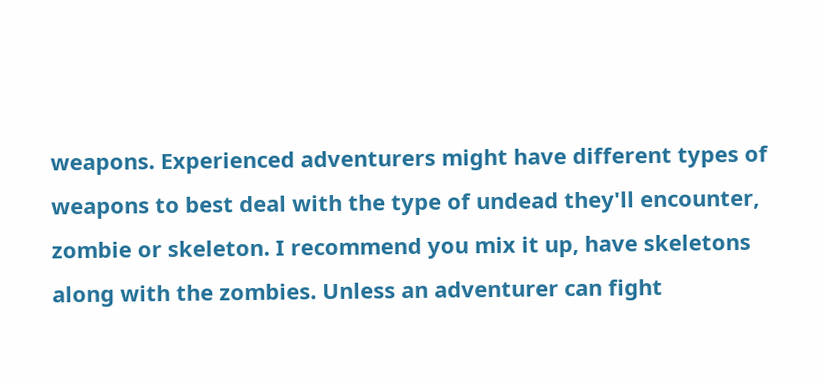weapons. Experienced adventurers might have different types of weapons to best deal with the type of undead they'll encounter, zombie or skeleton. I recommend you mix it up, have skeletons along with the zombies. Unless an adventurer can fight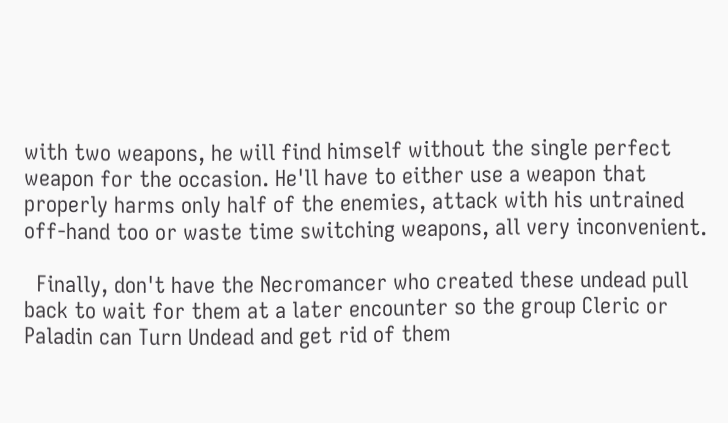with two weapons, he will find himself without the single perfect weapon for the occasion. He'll have to either use a weapon that properly harms only half of the enemies, attack with his untrained off-hand too or waste time switching weapons, all very inconvenient.

  Finally, don't have the Necromancer who created these undead pull back to wait for them at a later encounter so the group Cleric or Paladin can Turn Undead and get rid of them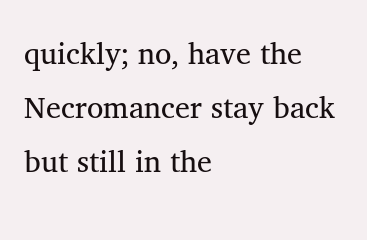quickly; no, have the Necromancer stay back but still in the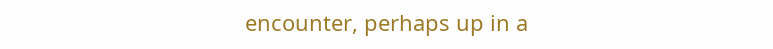encounter, perhaps up in a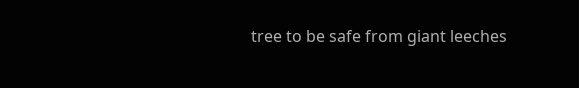tree to be safe from giant leeches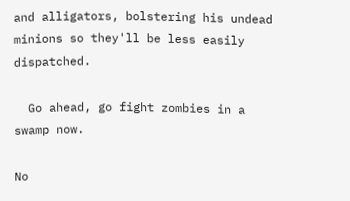and alligators, bolstering his undead minions so they'll be less easily dispatched.

  Go ahead, go fight zombies in a swamp now.

No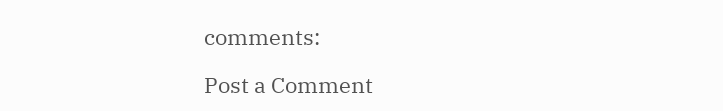comments:

Post a Comment